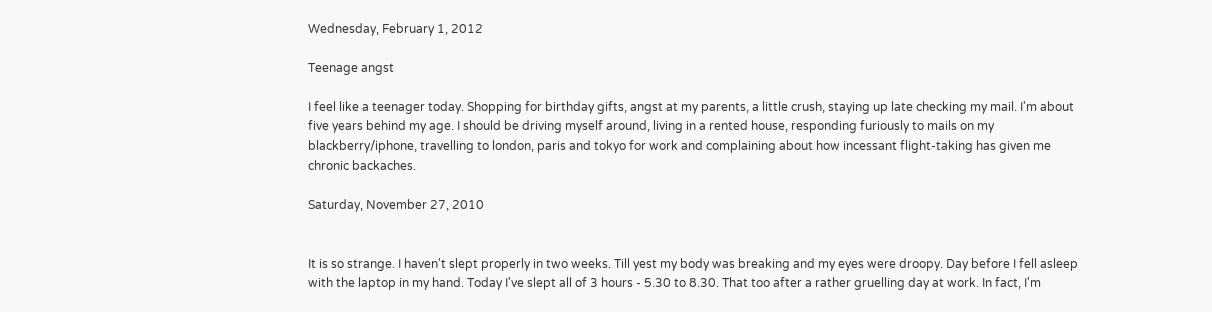Wednesday, February 1, 2012

Teenage angst

I feel like a teenager today. Shopping for birthday gifts, angst at my parents, a little crush, staying up late checking my mail. I'm about five years behind my age. I should be driving myself around, living in a rented house, responding furiously to mails on my blackberry/iphone, travelling to london, paris and tokyo for work and complaining about how incessant flight-taking has given me chronic backaches.

Saturday, November 27, 2010


It is so strange. I haven't slept properly in two weeks. Till yest my body was breaking and my eyes were droopy. Day before I fell asleep with the laptop in my hand. Today I've slept all of 3 hours - 5.30 to 8.30. That too after a rather gruelling day at work. In fact, I'm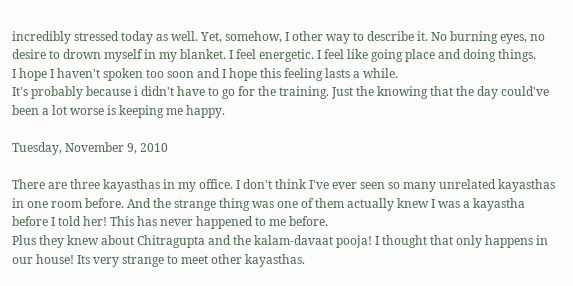incredibly stressed today as well. Yet, somehow, I other way to describe it. No burning eyes, no desire to drown myself in my blanket. I feel energetic. I feel like going place and doing things.
I hope I haven't spoken too soon and I hope this feeling lasts a while.
It's probably because i didn't have to go for the training. Just the knowing that the day could've been a lot worse is keeping me happy.

Tuesday, November 9, 2010

There are three kayasthas in my office. I don't think I've ever seen so many unrelated kayasthas in one room before. And the strange thing was one of them actually knew I was a kayastha before I told her! This has never happened to me before.
Plus they knew about Chitragupta and the kalam-davaat pooja! I thought that only happens in our house! Its very strange to meet other kayasthas.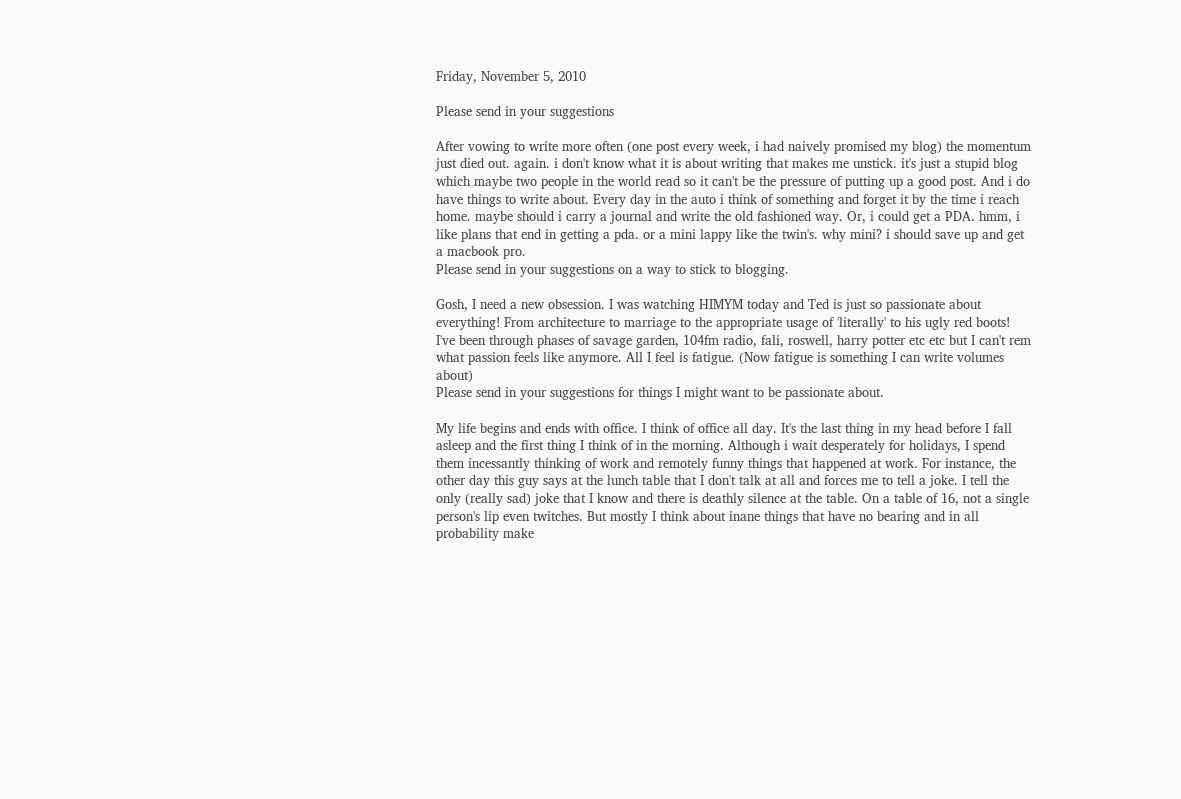Friday, November 5, 2010

Please send in your suggestions

After vowing to write more often (one post every week, i had naively promised my blog) the momentum just died out. again. i don't know what it is about writing that makes me unstick. it's just a stupid blog which maybe two people in the world read so it can't be the pressure of putting up a good post. And i do have things to write about. Every day in the auto i think of something and forget it by the time i reach home. maybe should i carry a journal and write the old fashioned way. Or, i could get a PDA. hmm, i like plans that end in getting a pda. or a mini lappy like the twin's. why mini? i should save up and get a macbook pro.
Please send in your suggestions on a way to stick to blogging.

Gosh, I need a new obsession. I was watching HIMYM today and Ted is just so passionate about everything! From architecture to marriage to the appropriate usage of 'literally' to his ugly red boots! I've been through phases of savage garden, 104fm radio, fali, roswell, harry potter etc etc but I can't rem what passion feels like anymore. All I feel is fatigue. (Now fatigue is something I can write volumes about)
Please send in your suggestions for things I might want to be passionate about.

My life begins and ends with office. I think of office all day. It's the last thing in my head before I fall asleep and the first thing I think of in the morning. Although i wait desperately for holidays, I spend them incessantly thinking of work and remotely funny things that happened at work. For instance, the other day this guy says at the lunch table that I don't talk at all and forces me to tell a joke. I tell the only (really sad) joke that I know and there is deathly silence at the table. On a table of 16, not a single person's lip even twitches. But mostly I think about inane things that have no bearing and in all probability make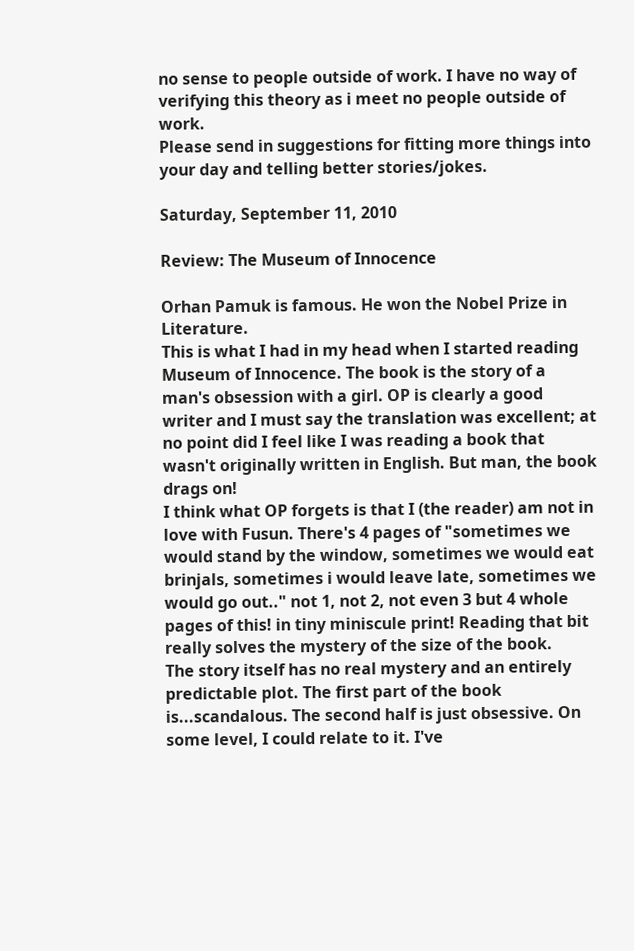no sense to people outside of work. I have no way of verifying this theory as i meet no people outside of work.
Please send in suggestions for fitting more things into your day and telling better stories/jokes.

Saturday, September 11, 2010

Review: The Museum of Innocence

Orhan Pamuk is famous. He won the Nobel Prize in Literature.
This is what I had in my head when I started reading Museum of Innocence. The book is the story of a man's obsession with a girl. OP is clearly a good writer and I must say the translation was excellent; at no point did I feel like I was reading a book that wasn't originally written in English. But man, the book drags on!
I think what OP forgets is that I (the reader) am not in love with Fusun. There's 4 pages of "sometimes we would stand by the window, sometimes we would eat brinjals, sometimes i would leave late, sometimes we would go out.." not 1, not 2, not even 3 but 4 whole pages of this! in tiny miniscule print! Reading that bit really solves the mystery of the size of the book.
The story itself has no real mystery and an entirely predictable plot. The first part of the book is...scandalous. The second half is just obsessive. On some level, I could relate to it. I've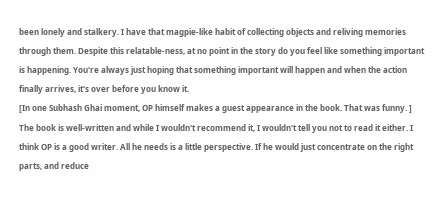been lonely and stalkery. I have that magpie-like habit of collecting objects and reliving memories through them. Despite this relatable-ness, at no point in the story do you feel like something important is happening. You're always just hoping that something important will happen and when the action finally arrives, it's over before you know it.
[In one Subhash Ghai moment, OP himself makes a guest appearance in the book. That was funny. ]
The book is well-written and while I wouldn't recommend it, I wouldn't tell you not to read it either. I think OP is a good writer. All he needs is a little perspective. If he would just concentrate on the right parts, and reduce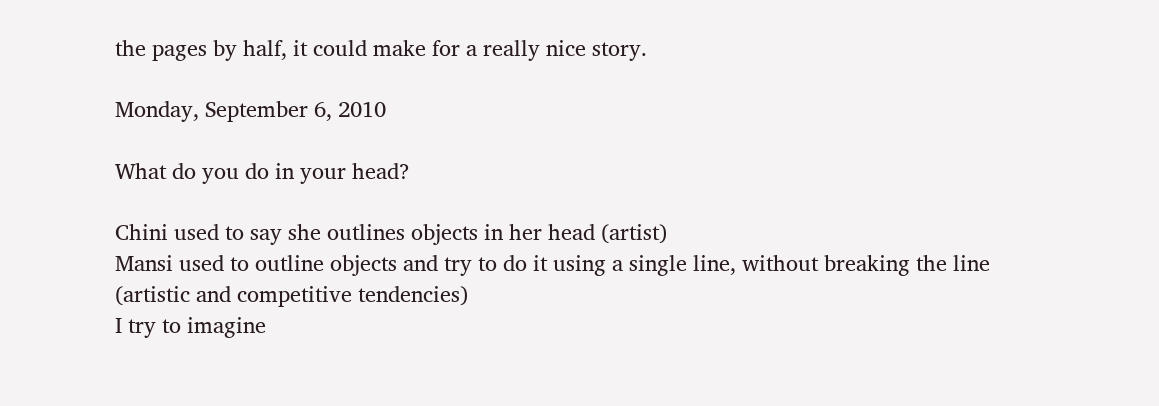the pages by half, it could make for a really nice story.

Monday, September 6, 2010

What do you do in your head?

Chini used to say she outlines objects in her head (artist)
Mansi used to outline objects and try to do it using a single line, without breaking the line (artistic and competitive tendencies)
I try to imagine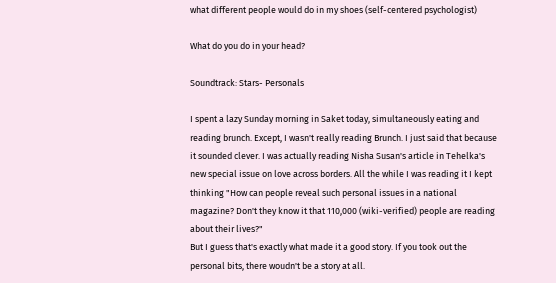what different people would do in my shoes (self-centered psychologist)

What do you do in your head?

Soundtrack: Stars- Personals

I spent a lazy Sunday morning in Saket today, simultaneously eating and reading brunch. Except, I wasn't really reading Brunch. I just said that because it sounded clever. I was actually reading Nisha Susan's article in Tehelka's new special issue on love across borders. All the while I was reading it I kept thinking "How can people reveal such personal issues in a national magazine? Don't they know it that 110,000 (wiki-verified) people are reading about their lives?"
But I guess that's exactly what made it a good story. If you took out the personal bits, there woudn't be a story at all.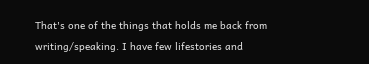That's one of the things that holds me back from writing/speaking. I have few lifestories and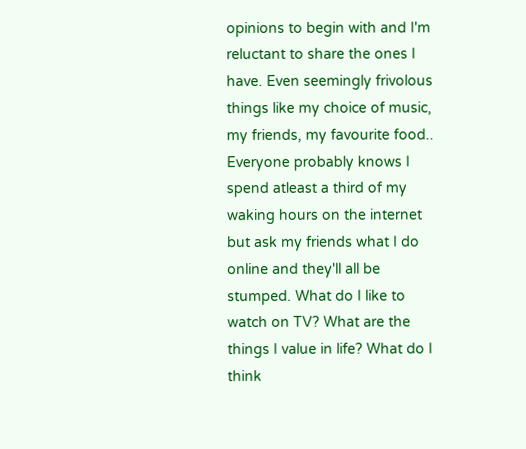opinions to begin with and I'm reluctant to share the ones I have. Even seemingly frivolous things like my choice of music, my friends, my favourite food.. Everyone probably knows I spend atleast a third of my waking hours on the internet but ask my friends what I do online and they'll all be stumped. What do I like to watch on TV? What are the things I value in life? What do I think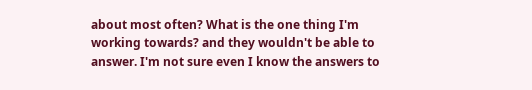about most often? What is the one thing I'm working towards? and they wouldn't be able to answer. I'm not sure even I know the answers to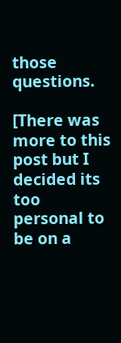those questions.

[There was more to this post but I decided its too personal to be on a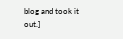blog and took it out.]